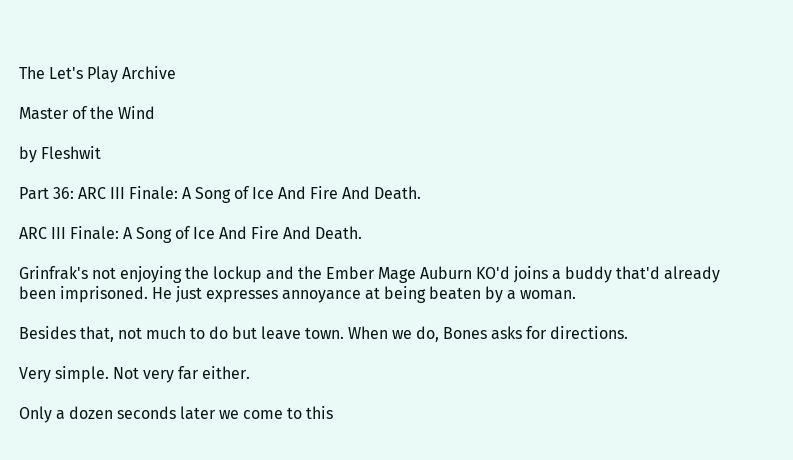The Let's Play Archive

Master of the Wind

by Fleshwit

Part 36: ARC III Finale: A Song of Ice And Fire And Death.

ARC III Finale: A Song of Ice And Fire And Death.

Grinfrak's not enjoying the lockup and the Ember Mage Auburn KO'd joins a buddy that'd already been imprisoned. He just expresses annoyance at being beaten by a woman.

Besides that, not much to do but leave town. When we do, Bones asks for directions.

Very simple. Not very far either.

Only a dozen seconds later we come to this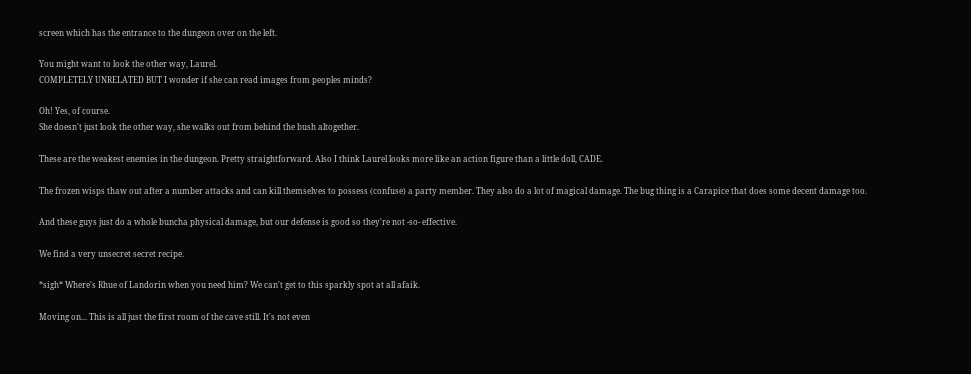screen which has the entrance to the dungeon over on the left.

You might want to look the other way, Laurel.
COMPLETELY UNRELATED BUT I wonder if she can read images from peoples minds?

Oh! Yes, of course.
She doesn't just look the other way, she walks out from behind the bush altogether.

These are the weakest enemies in the dungeon. Pretty straightforward. Also I think Laurel looks more like an action figure than a little doll, CADE.

The frozen wisps thaw out after a number attacks and can kill themselves to possess (confuse) a party member. They also do a lot of magical damage. The bug thing is a Carapice that does some decent damage too.

And these guys just do a whole buncha physical damage, but our defense is good so they're not -so- effective.

We find a very unsecret secret recipe.

*sigh* Where's Rhue of Landorin when you need him? We can't get to this sparkly spot at all afaik.

Moving on... This is all just the first room of the cave still. It's not even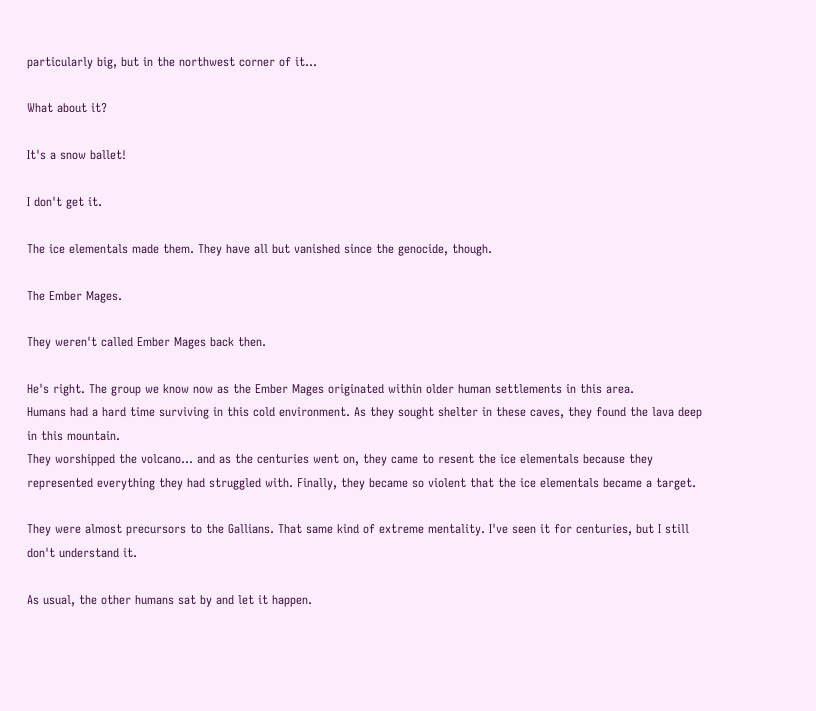particularly big, but in the northwest corner of it...

What about it?

It's a snow ballet!

I don't get it.

The ice elementals made them. They have all but vanished since the genocide, though.

The Ember Mages.

They weren't called Ember Mages back then.

He's right. The group we know now as the Ember Mages originated within older human settlements in this area.
Humans had a hard time surviving in this cold environment. As they sought shelter in these caves, they found the lava deep in this mountain.
They worshipped the volcano... and as the centuries went on, they came to resent the ice elementals because they represented everything they had struggled with. Finally, they became so violent that the ice elementals became a target.

They were almost precursors to the Gallians. That same kind of extreme mentality. I've seen it for centuries, but I still don't understand it.

As usual, the other humans sat by and let it happen.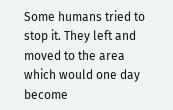Some humans tried to stop it. They left and moved to the area which would one day become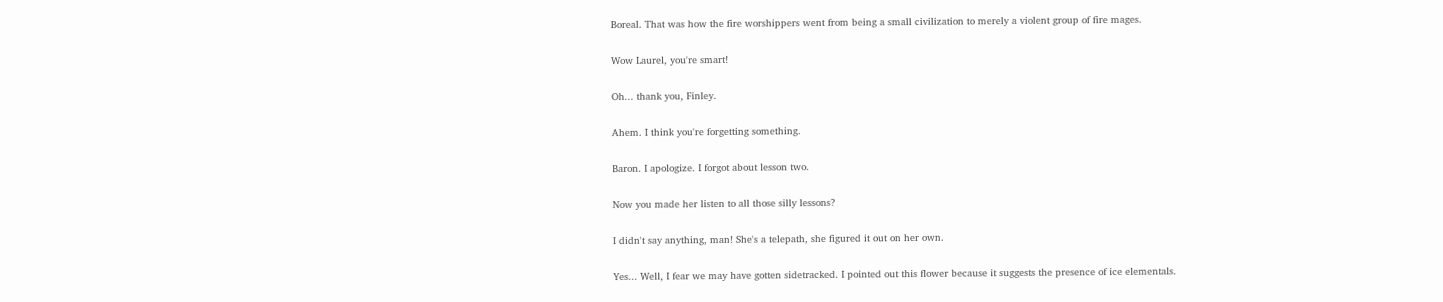Boreal. That was how the fire worshippers went from being a small civilization to merely a violent group of fire mages.

Wow Laurel, you're smart!

Oh... thank you, Finley.

Ahem. I think you're forgetting something.

Baron. I apologize. I forgot about lesson two.

Now you made her listen to all those silly lessons?

I didn't say anything, man! She's a telepath, she figured it out on her own.

Yes... Well, I fear we may have gotten sidetracked. I pointed out this flower because it suggests the presence of ice elementals.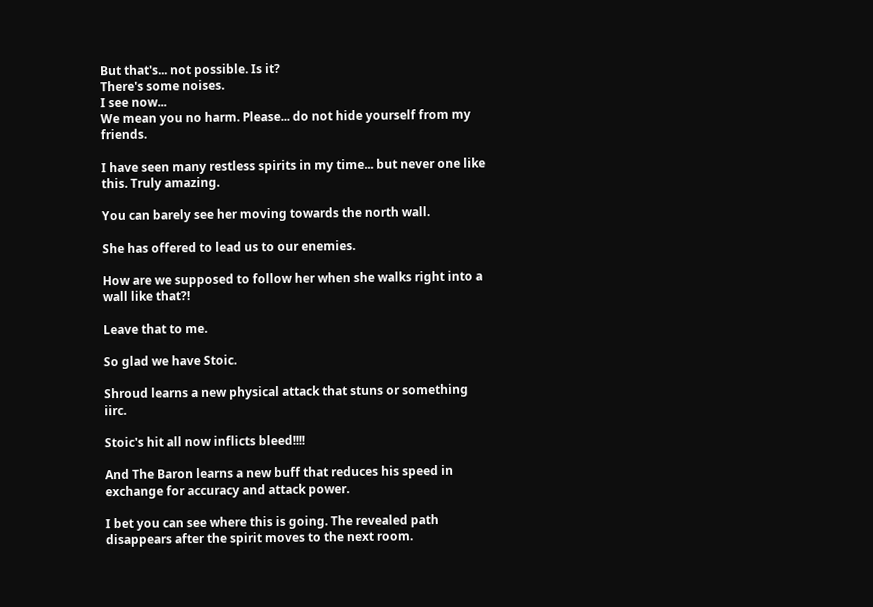But that's... not possible. Is it?
There's some noises.
I see now...
We mean you no harm. Please... do not hide yourself from my friends.

I have seen many restless spirits in my time... but never one like this. Truly amazing.

You can barely see her moving towards the north wall.

She has offered to lead us to our enemies.

How are we supposed to follow her when she walks right into a wall like that?!

Leave that to me.

So glad we have Stoic.

Shroud learns a new physical attack that stuns or something iirc.

Stoic's hit all now inflicts bleed!!!!

And The Baron learns a new buff that reduces his speed in exchange for accuracy and attack power.

I bet you can see where this is going. The revealed path disappears after the spirit moves to the next room.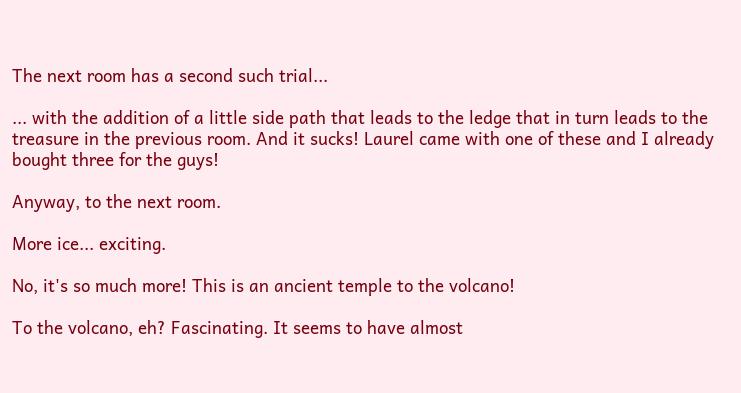The next room has a second such trial...

... with the addition of a little side path that leads to the ledge that in turn leads to the treasure in the previous room. And it sucks! Laurel came with one of these and I already bought three for the guys!

Anyway, to the next room.

More ice... exciting.

No, it's so much more! This is an ancient temple to the volcano!

To the volcano, eh? Fascinating. It seems to have almost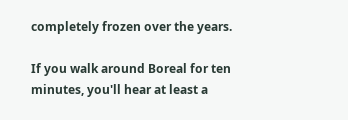completely frozen over the years.

If you walk around Boreal for ten minutes, you'll hear at least a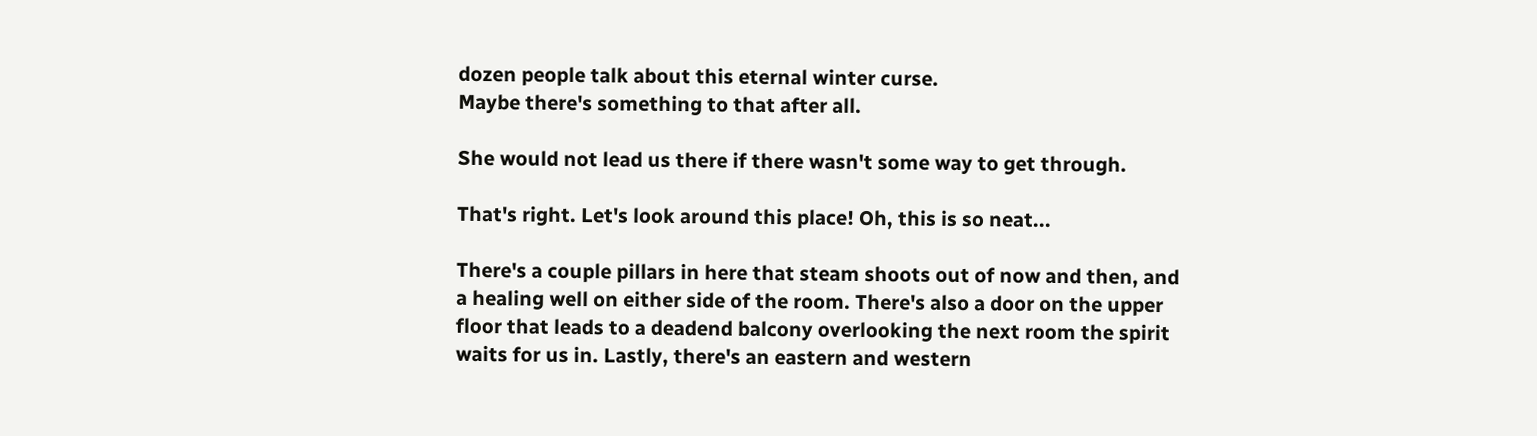dozen people talk about this eternal winter curse.
Maybe there's something to that after all.

She would not lead us there if there wasn't some way to get through.

That's right. Let's look around this place! Oh, this is so neat...

There's a couple pillars in here that steam shoots out of now and then, and a healing well on either side of the room. There's also a door on the upper floor that leads to a deadend balcony overlooking the next room the spirit waits for us in. Lastly, there's an eastern and western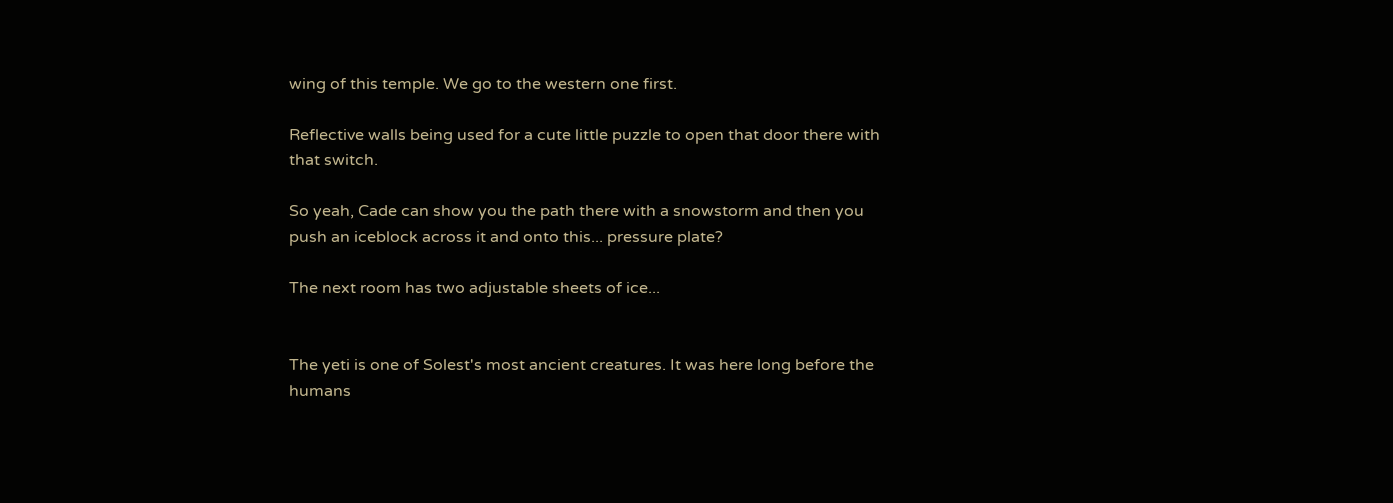wing of this temple. We go to the western one first.

Reflective walls being used for a cute little puzzle to open that door there with that switch.

So yeah, Cade can show you the path there with a snowstorm and then you push an iceblock across it and onto this... pressure plate?

The next room has two adjustable sheets of ice...


The yeti is one of Solest's most ancient creatures. It was here long before the humans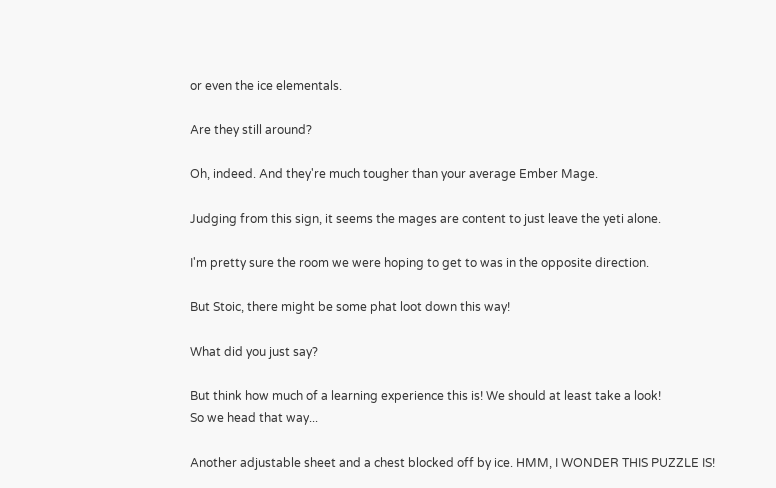or even the ice elementals.

Are they still around?

Oh, indeed. And they're much tougher than your average Ember Mage.

Judging from this sign, it seems the mages are content to just leave the yeti alone.

I'm pretty sure the room we were hoping to get to was in the opposite direction.

But Stoic, there might be some phat loot down this way!

What did you just say?

But think how much of a learning experience this is! We should at least take a look!
So we head that way...

Another adjustable sheet and a chest blocked off by ice. HMM, I WONDER THIS PUZZLE IS!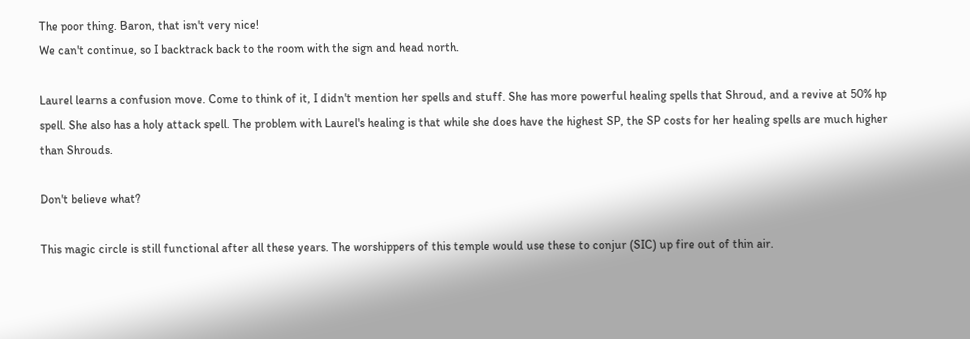The poor thing. Baron, that isn't very nice!
We can't continue, so I backtrack back to the room with the sign and head north.

Laurel learns a confusion move. Come to think of it, I didn't mention her spells and stuff. She has more powerful healing spells that Shroud, and a revive at 50% hp spell. She also has a holy attack spell. The problem with Laurel's healing is that while she does have the highest SP, the SP costs for her healing spells are much higher than Shrouds.

Don't believe what?

This magic circle is still functional after all these years. The worshippers of this temple would use these to conjur (SIC) up fire out of thin air.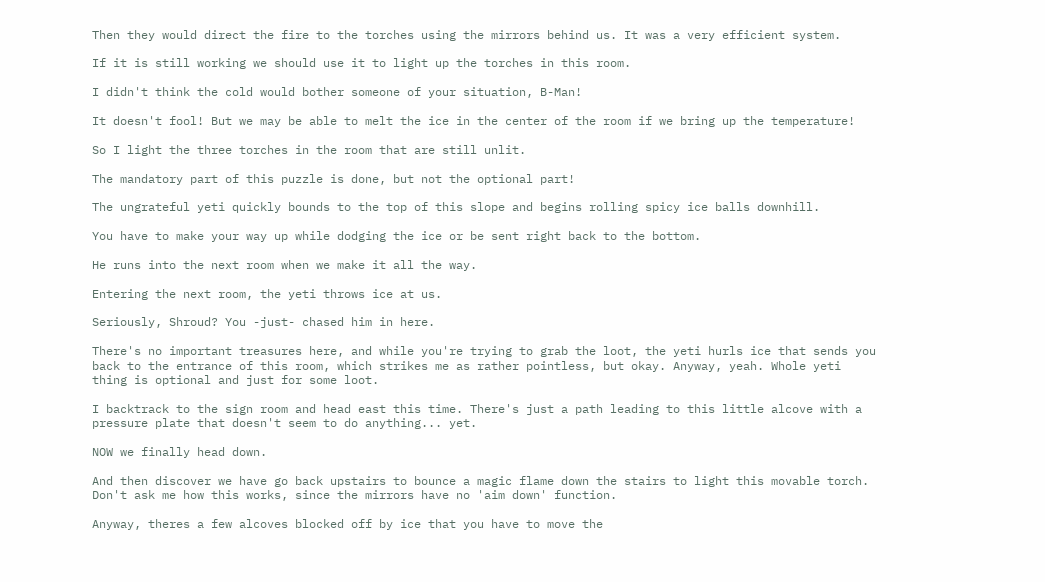Then they would direct the fire to the torches using the mirrors behind us. It was a very efficient system.

If it is still working we should use it to light up the torches in this room.

I didn't think the cold would bother someone of your situation, B-Man!

It doesn't fool! But we may be able to melt the ice in the center of the room if we bring up the temperature!

So I light the three torches in the room that are still unlit.

The mandatory part of this puzzle is done, but not the optional part!

The ungrateful yeti quickly bounds to the top of this slope and begins rolling spicy ice balls downhill.

You have to make your way up while dodging the ice or be sent right back to the bottom.

He runs into the next room when we make it all the way.

Entering the next room, the yeti throws ice at us.

Seriously, Shroud? You -just- chased him in here.

There's no important treasures here, and while you're trying to grab the loot, the yeti hurls ice that sends you back to the entrance of this room, which strikes me as rather pointless, but okay. Anyway, yeah. Whole yeti thing is optional and just for some loot.

I backtrack to the sign room and head east this time. There's just a path leading to this little alcove with a pressure plate that doesn't seem to do anything... yet.

NOW we finally head down.

And then discover we have go back upstairs to bounce a magic flame down the stairs to light this movable torch. Don't ask me how this works, since the mirrors have no 'aim down' function.

Anyway, theres a few alcoves blocked off by ice that you have to move the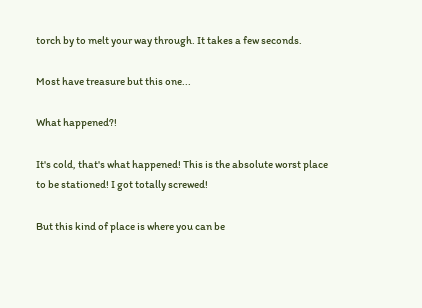torch by to melt your way through. It takes a few seconds.

Most have treasure but this one...

What happened?!

It's cold, that's what happened! This is the absolute worst place to be stationed! I got totally screwed!

But this kind of place is where you can be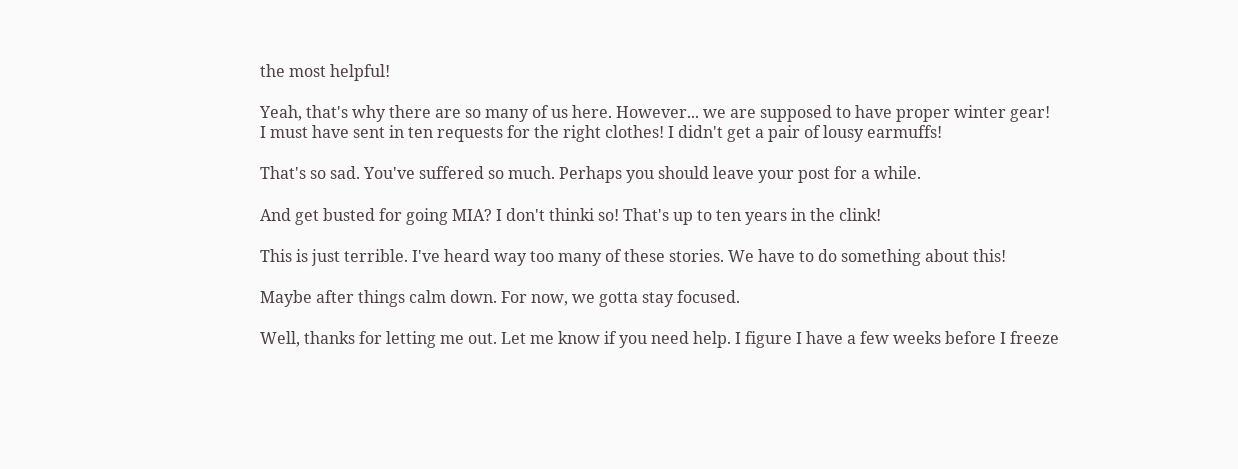the most helpful!

Yeah, that's why there are so many of us here. However... we are supposed to have proper winter gear!
I must have sent in ten requests for the right clothes! I didn't get a pair of lousy earmuffs!

That's so sad. You've suffered so much. Perhaps you should leave your post for a while.

And get busted for going MIA? I don't thinki so! That's up to ten years in the clink!

This is just terrible. I've heard way too many of these stories. We have to do something about this!

Maybe after things calm down. For now, we gotta stay focused.

Well, thanks for letting me out. Let me know if you need help. I figure I have a few weeks before I freeze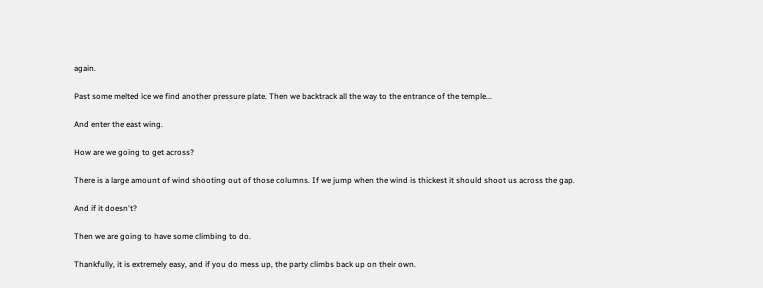again.

Past some melted ice we find another pressure plate. Then we backtrack all the way to the entrance of the temple...

And enter the east wing.

How are we going to get across?

There is a large amount of wind shooting out of those columns. If we jump when the wind is thickest it should shoot us across the gap.

And if it doesn't?

Then we are going to have some climbing to do.

Thankfully, it is extremely easy, and if you do mess up, the party climbs back up on their own.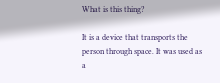What is this thing?

It is a device that transports the person through space. It was used as a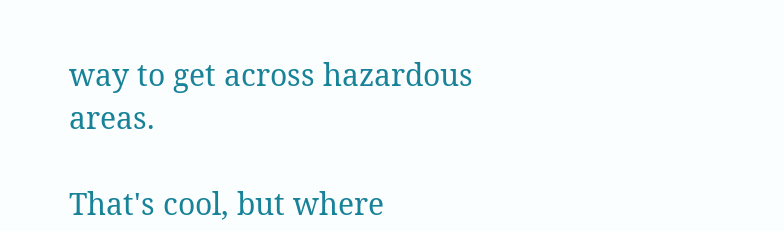way to get across hazardous areas.

That's cool, but where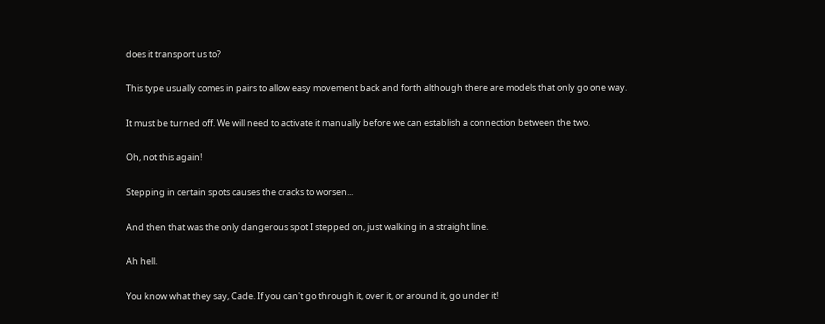does it transport us to?

This type usually comes in pairs to allow easy movement back and forth although there are models that only go one way.

It must be turned off. We will need to activate it manually before we can establish a connection between the two.

Oh, not this again!

Stepping in certain spots causes the cracks to worsen...

And then that was the only dangerous spot I stepped on, just walking in a straight line.

Ah hell.

You know what they say, Cade. If you can't go through it, over it, or around it, go under it!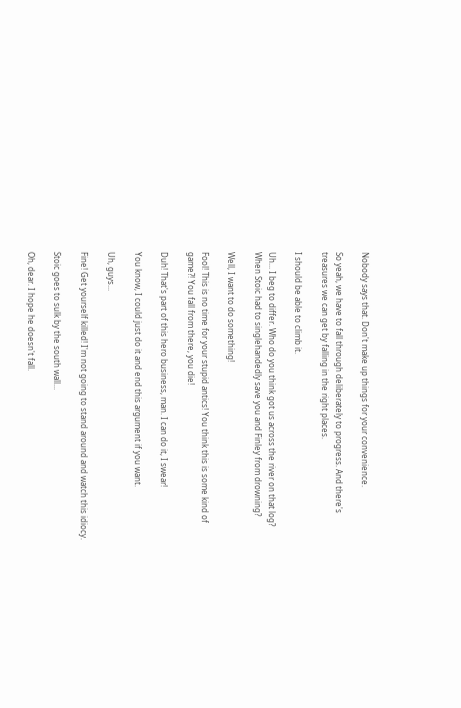Nobody says that. Don't make up things for your convenience.

So yeah, we have to fall through deliberately to progress. And there's treasures we can get by falling in the right places.

I should be able to climb it.

Uh... I beg to differ. Who do you think got us across the river on that log?
When Stoic had to singlehandedly save you and Finley from drowning?

Well, I want to do something!

Fool! This is no time for your stupid antics! You think this is some kind of game?! You fall from there, you die!

Duh! That's part of this hero business, man. I can do it, I swear!

You know, I could just do it and end this argument if you want.

Uh, guys...

Fine! Get yourself killed! I'm not going to stand around and watch this idiocy.

Stoic goes to sulk by the south wall...

Oh, dear. I hope he doesn't fall.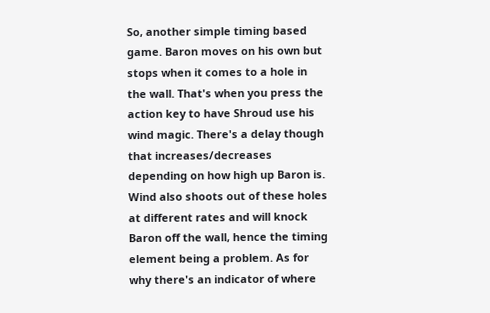So, another simple timing based game. Baron moves on his own but stops when it comes to a hole in the wall. That's when you press the action key to have Shroud use his wind magic. There's a delay though that increases/decreases depending on how high up Baron is. Wind also shoots out of these holes at different rates and will knock Baron off the wall, hence the timing element being a problem. As for why there's an indicator of where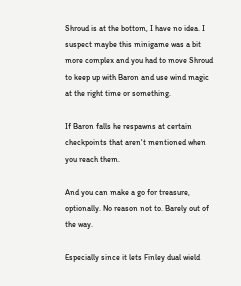Shroud is at the bottom, I have no idea. I suspect maybe this minigame was a bit more complex and you had to move Shroud to keep up with Baron and use wind magic at the right time or something.

If Baron falls he respawns at certain checkpoints that aren't mentioned when you reach them.

And you can make a go for treasure, optionally. No reason not to. Barely out of the way.

Especially since it lets Finley dual wield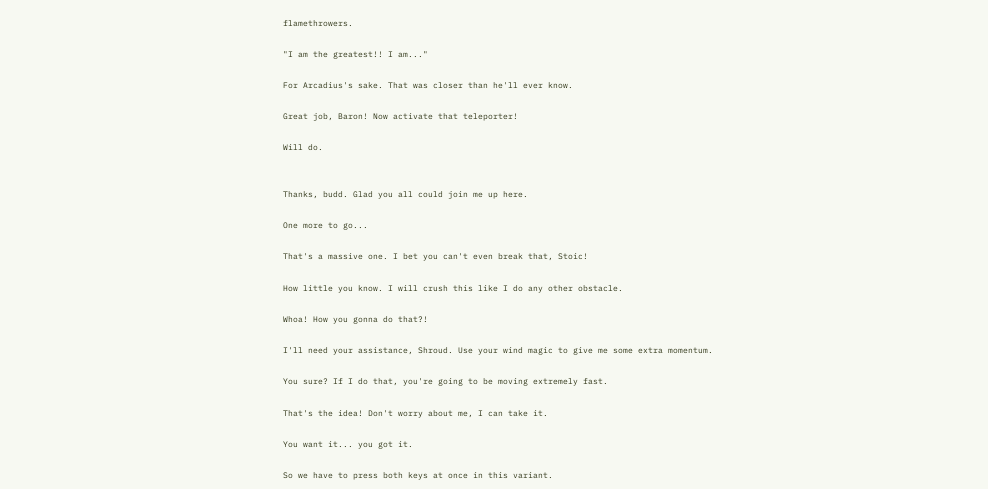flamethrowers.

"I am the greatest!! I am..."

For Arcadius's sake. That was closer than he'll ever know.

Great job, Baron! Now activate that teleporter!

Will do.


Thanks, budd. Glad you all could join me up here.

One more to go...

That's a massive one. I bet you can't even break that, Stoic!

How little you know. I will crush this like I do any other obstacle.

Whoa! How you gonna do that?!

I'll need your assistance, Shroud. Use your wind magic to give me some extra momentum.

You sure? If I do that, you're going to be moving extremely fast.

That's the idea! Don't worry about me, I can take it.

You want it... you got it.

So we have to press both keys at once in this variant.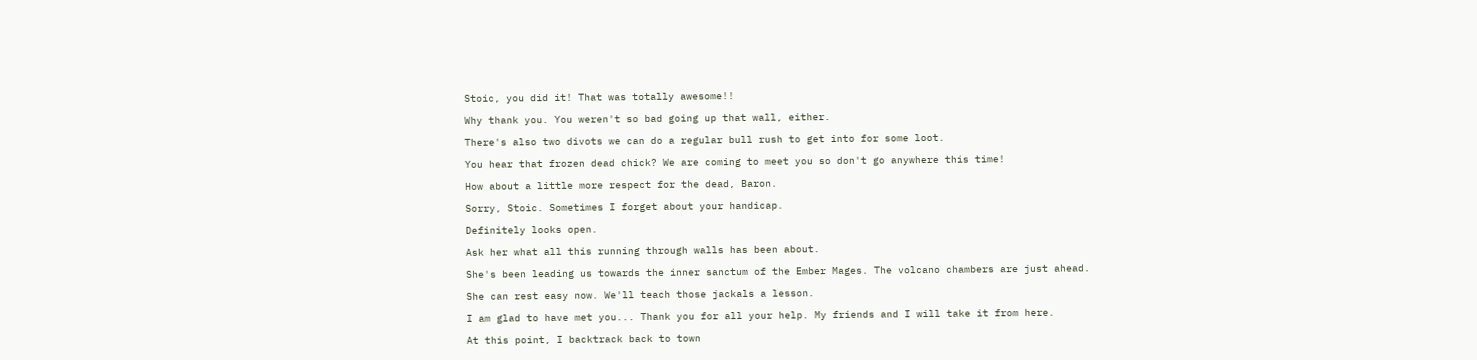Stoic, you did it! That was totally awesome!!

Why thank you. You weren't so bad going up that wall, either.

There's also two divots we can do a regular bull rush to get into for some loot.

You hear that frozen dead chick? We are coming to meet you so don't go anywhere this time!

How about a little more respect for the dead, Baron.

Sorry, Stoic. Sometimes I forget about your handicap.

Definitely looks open.

Ask her what all this running through walls has been about.

She's been leading us towards the inner sanctum of the Ember Mages. The volcano chambers are just ahead.

She can rest easy now. We'll teach those jackals a lesson.

I am glad to have met you... Thank you for all your help. My friends and I will take it from here.

At this point, I backtrack back to town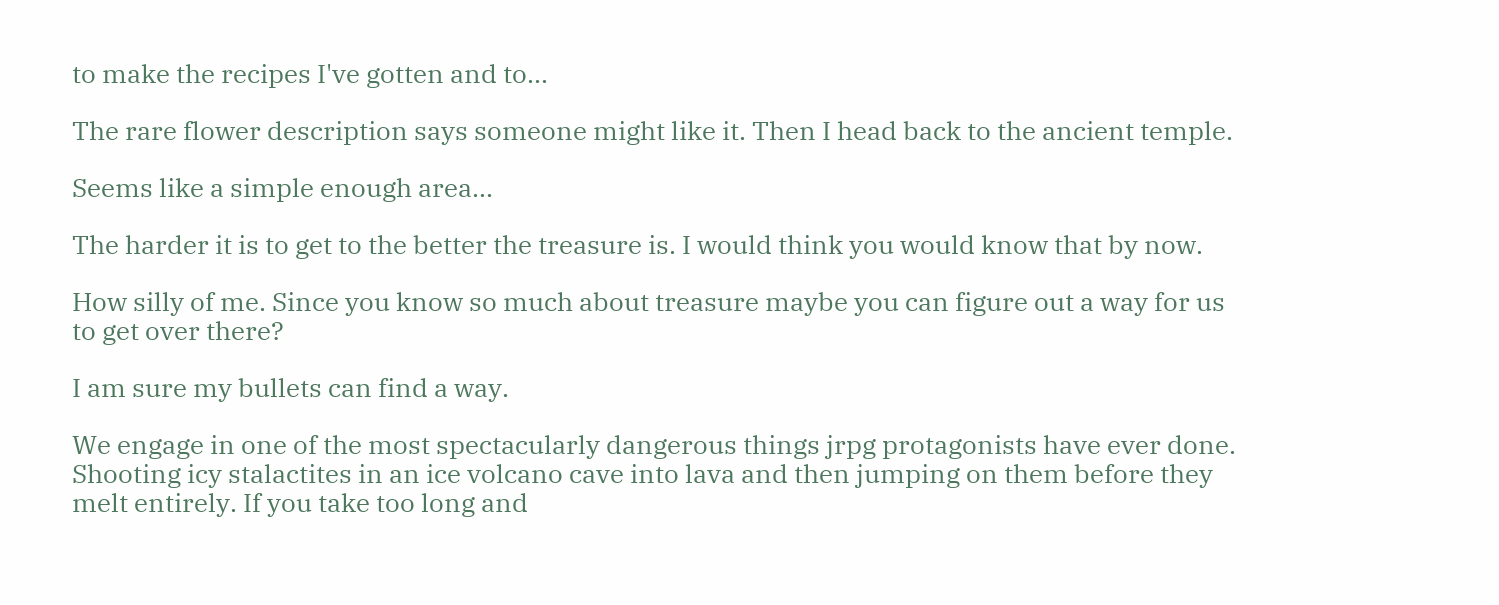to make the recipes I've gotten and to...

The rare flower description says someone might like it. Then I head back to the ancient temple.

Seems like a simple enough area...

The harder it is to get to the better the treasure is. I would think you would know that by now.

How silly of me. Since you know so much about treasure maybe you can figure out a way for us to get over there?

I am sure my bullets can find a way.

We engage in one of the most spectacularly dangerous things jrpg protagonists have ever done. Shooting icy stalactites in an ice volcano cave into lava and then jumping on them before they melt entirely. If you take too long and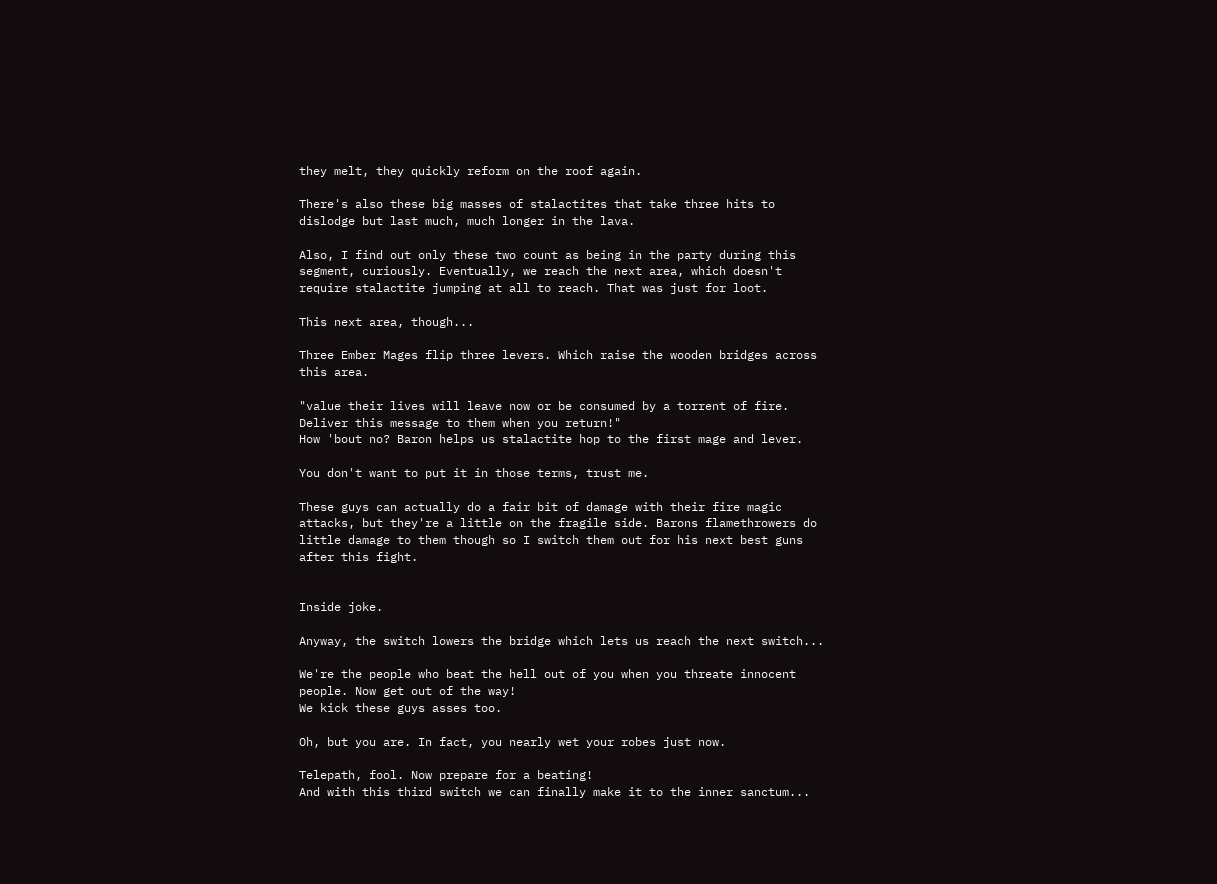they melt, they quickly reform on the roof again.

There's also these big masses of stalactites that take three hits to dislodge but last much, much longer in the lava.

Also, I find out only these two count as being in the party during this segment, curiously. Eventually, we reach the next area, which doesn't require stalactite jumping at all to reach. That was just for loot.

This next area, though...

Three Ember Mages flip three levers. Which raise the wooden bridges across this area.

"value their lives will leave now or be consumed by a torrent of fire. Deliver this message to them when you return!"
How 'bout no? Baron helps us stalactite hop to the first mage and lever.

You don't want to put it in those terms, trust me.

These guys can actually do a fair bit of damage with their fire magic attacks, but they're a little on the fragile side. Barons flamethrowers do little damage to them though so I switch them out for his next best guns after this fight.


Inside joke.

Anyway, the switch lowers the bridge which lets us reach the next switch...

We're the people who beat the hell out of you when you threate innocent people. Now get out of the way!
We kick these guys asses too.

Oh, but you are. In fact, you nearly wet your robes just now.

Telepath, fool. Now prepare for a beating!
And with this third switch we can finally make it to the inner sanctum...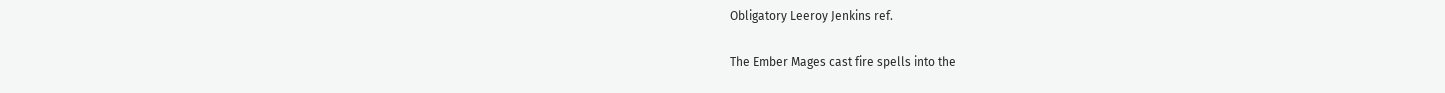Obligatory Leeroy Jenkins ref.

The Ember Mages cast fire spells into the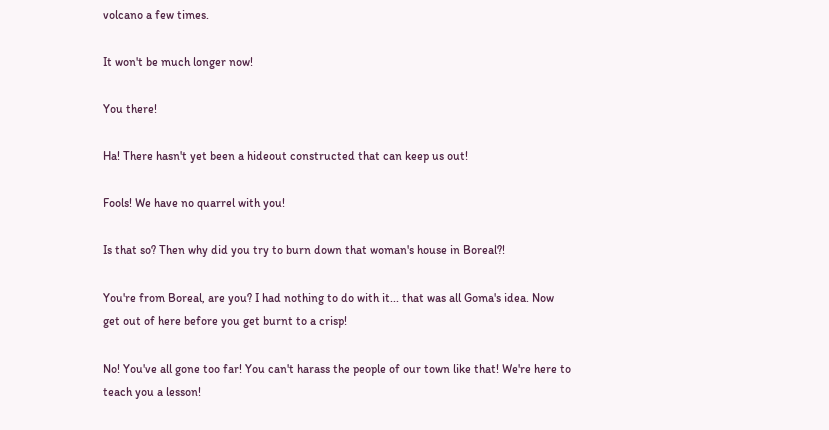volcano a few times.

It won't be much longer now!

You there!

Ha! There hasn't yet been a hideout constructed that can keep us out!

Fools! We have no quarrel with you!

Is that so? Then why did you try to burn down that woman's house in Boreal?!

You're from Boreal, are you? I had nothing to do with it... that was all Goma's idea. Now get out of here before you get burnt to a crisp!

No! You've all gone too far! You can't harass the people of our town like that! We're here to teach you a lesson!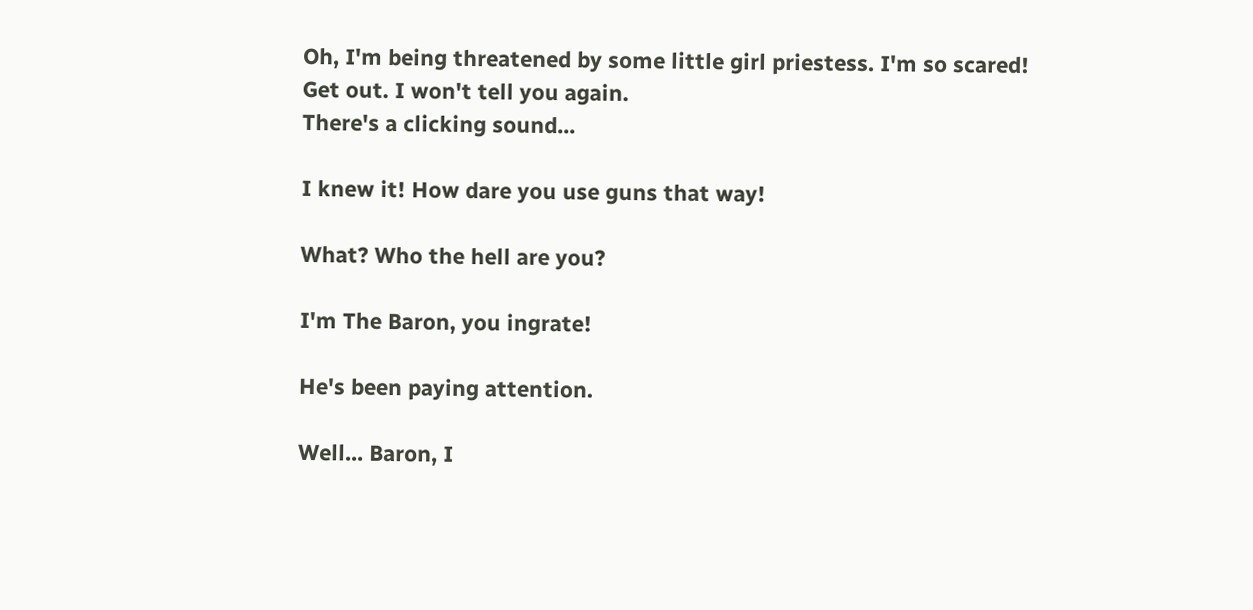Oh, I'm being threatened by some little girl priestess. I'm so scared!
Get out. I won't tell you again.
There's a clicking sound...

I knew it! How dare you use guns that way!

What? Who the hell are you?

I'm The Baron, you ingrate!

He's been paying attention.

Well... Baron, I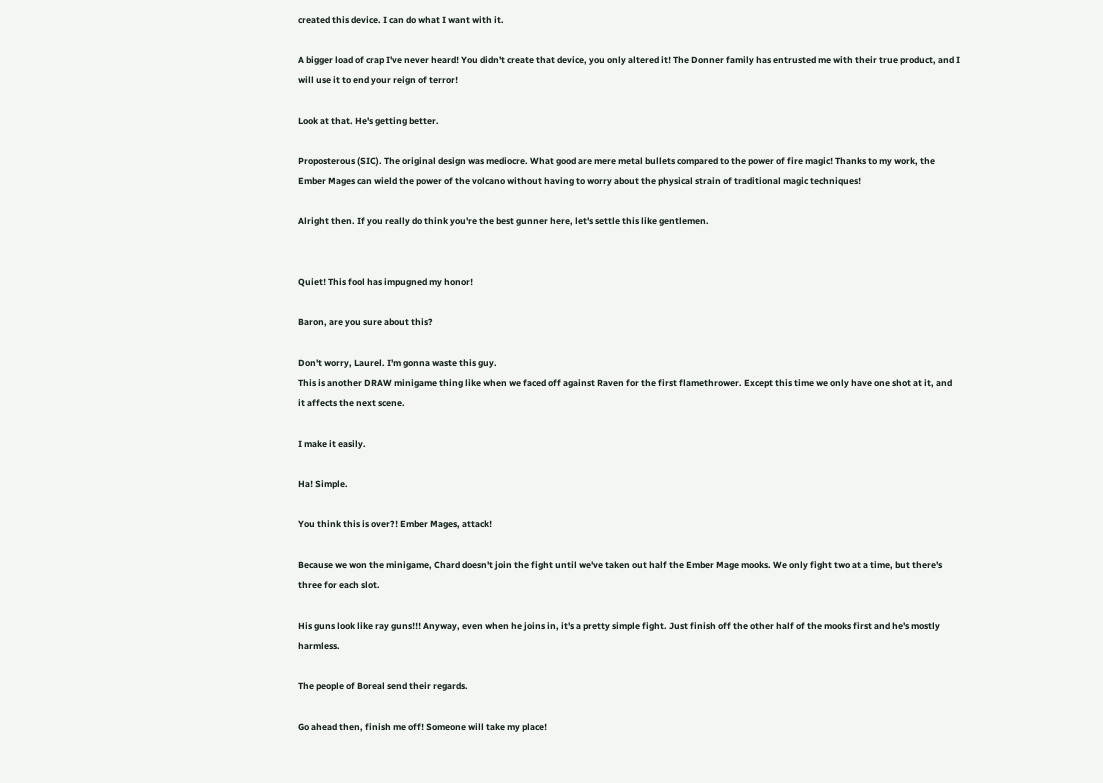created this device. I can do what I want with it.

A bigger load of crap I've never heard! You didn't create that device, you only altered it! The Donner family has entrusted me with their true product, and I will use it to end your reign of terror!

Look at that. He's getting better.

Proposterous (SIC). The original design was mediocre. What good are mere metal bullets compared to the power of fire magic! Thanks to my work, the Ember Mages can wield the power of the volcano without having to worry about the physical strain of traditional magic techniques!

Alright then. If you really do think you're the best gunner here, let's settle this like gentlemen.


Quiet! This fool has impugned my honor!

Baron, are you sure about this?

Don't worry, Laurel. I'm gonna waste this guy.
This is another DRAW minigame thing like when we faced off against Raven for the first flamethrower. Except this time we only have one shot at it, and it affects the next scene.

I make it easily.

Ha! Simple.

You think this is over?! Ember Mages, attack!

Because we won the minigame, Chard doesn't join the fight until we've taken out half the Ember Mage mooks. We only fight two at a time, but there's three for each slot.

His guns look like ray guns!!! Anyway, even when he joins in, it's a pretty simple fight. Just finish off the other half of the mooks first and he's mostly harmless.

The people of Boreal send their regards.

Go ahead then, finish me off! Someone will take my place!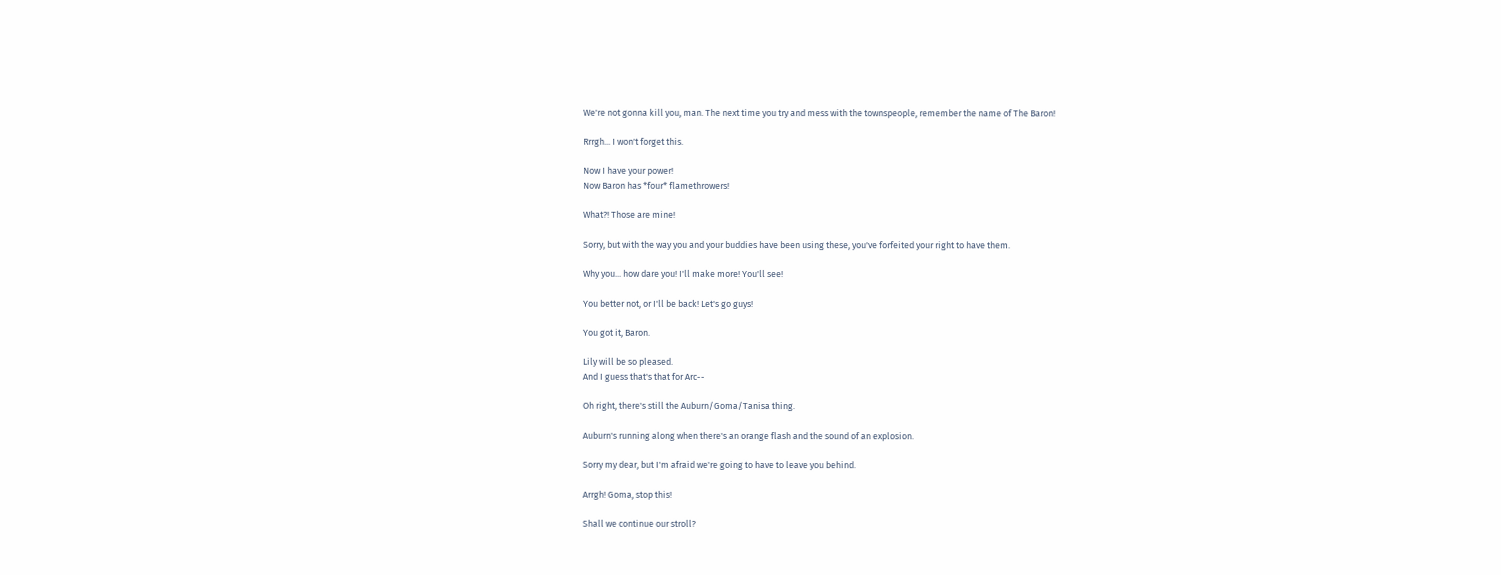We're not gonna kill you, man. The next time you try and mess with the townspeople, remember the name of The Baron!

Rrrgh... I won't forget this.

Now I have your power!
Now Baron has *four* flamethrowers!

What?! Those are mine!

Sorry, but with the way you and your buddies have been using these, you've forfeited your right to have them.

Why you... how dare you! I'll make more! You'll see!

You better not, or I'll be back! Let's go guys!

You got it, Baron.

Lily will be so pleased.
And I guess that's that for Arc--

Oh right, there's still the Auburn/Goma/Tanisa thing.

Auburn's running along when there's an orange flash and the sound of an explosion.

Sorry my dear, but I'm afraid we're going to have to leave you behind.

Arrgh! Goma, stop this!

Shall we continue our stroll?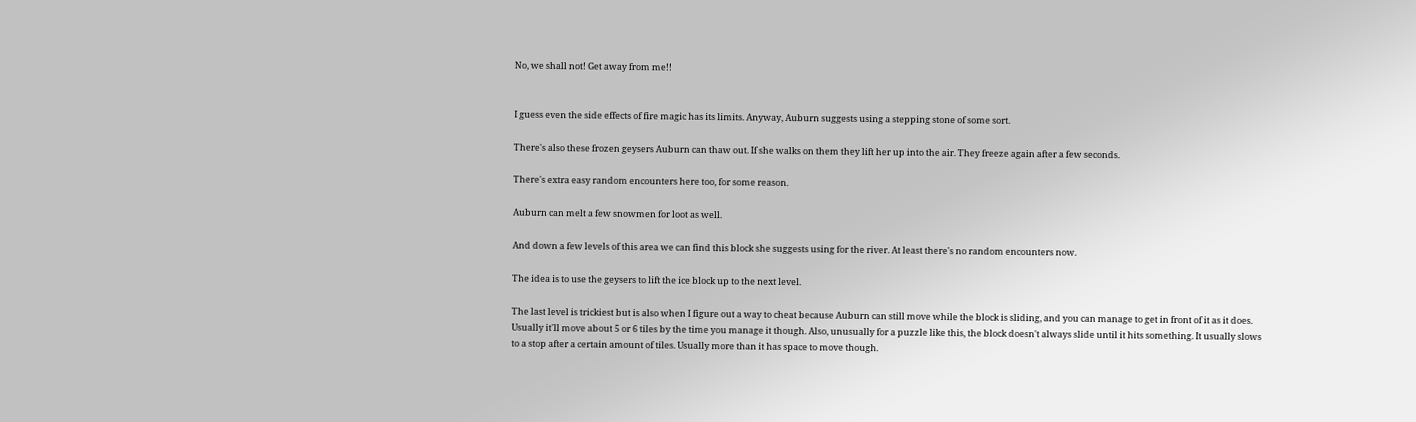No, we shall not! Get away from me!!


I guess even the side effects of fire magic has its limits. Anyway, Auburn suggests using a stepping stone of some sort.

There's also these frozen geysers Auburn can thaw out. If she walks on them they lift her up into the air. They freeze again after a few seconds.

There's extra easy random encounters here too, for some reason.

Auburn can melt a few snowmen for loot as well.

And down a few levels of this area we can find this block she suggests using for the river. At least there's no random encounters now.

The idea is to use the geysers to lift the ice block up to the next level.

The last level is trickiest but is also when I figure out a way to cheat because Auburn can still move while the block is sliding, and you can manage to get in front of it as it does. Usually it'll move about 5 or 6 tiles by the time you manage it though. Also, unusually for a puzzle like this, the block doesn't always slide until it hits something. It usually slows to a stop after a certain amount of tiles. Usually more than it has space to move though.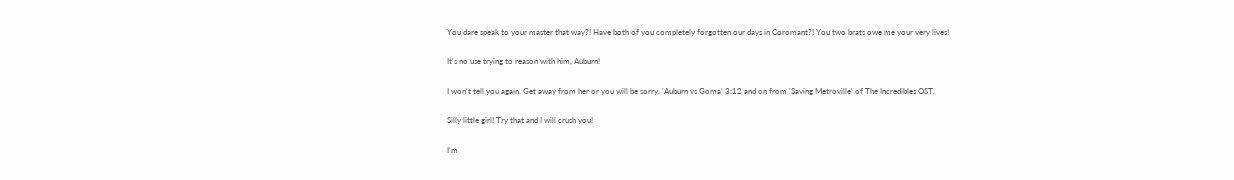You dare speak to your master that way?! Have both of you completely forgotten our days in Coromant?! You two brats owe me your very lives!

It's no use trying to reason with him, Auburn!

I won't tell you again. Get away from her or you will be sorry. 'Auburn vs Goma' 3:12 and on from 'Saving Metroville' of The Incredibles OST.

Silly little girl! Try that and I will crush you!

I'm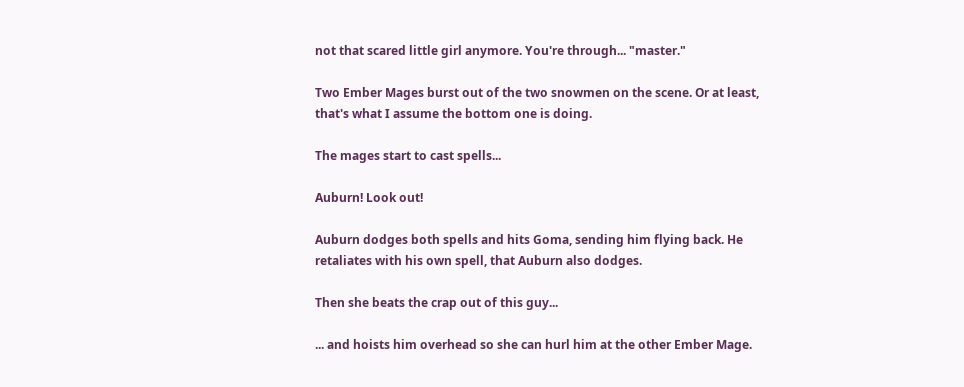not that scared little girl anymore. You're through... "master."

Two Ember Mages burst out of the two snowmen on the scene. Or at least, that's what I assume the bottom one is doing.

The mages start to cast spells...

Auburn! Look out!

Auburn dodges both spells and hits Goma, sending him flying back. He retaliates with his own spell, that Auburn also dodges.

Then she beats the crap out of this guy...

... and hoists him overhead so she can hurl him at the other Ember Mage.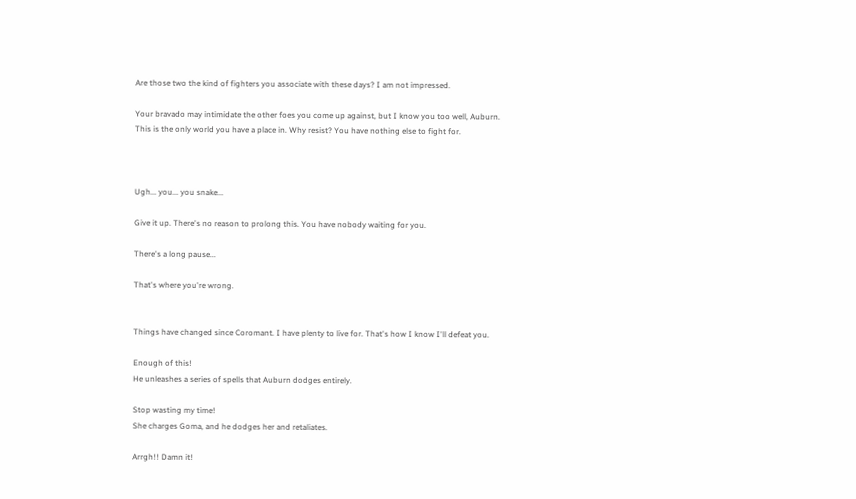Are those two the kind of fighters you associate with these days? I am not impressed.

Your bravado may intimidate the other foes you come up against, but I know you too well, Auburn.
This is the only world you have a place in. Why resist? You have nothing else to fight for.



Ugh... you... you snake...

Give it up. There's no reason to prolong this. You have nobody waiting for you.

There's a long pause...

That's where you're wrong.


Things have changed since Coromant. I have plenty to live for. That's how I know I'll defeat you.

Enough of this!
He unleashes a series of spells that Auburn dodges entirely.

Stop wasting my time!
She charges Goma, and he dodges her and retaliates.

Arrgh!! Damn it!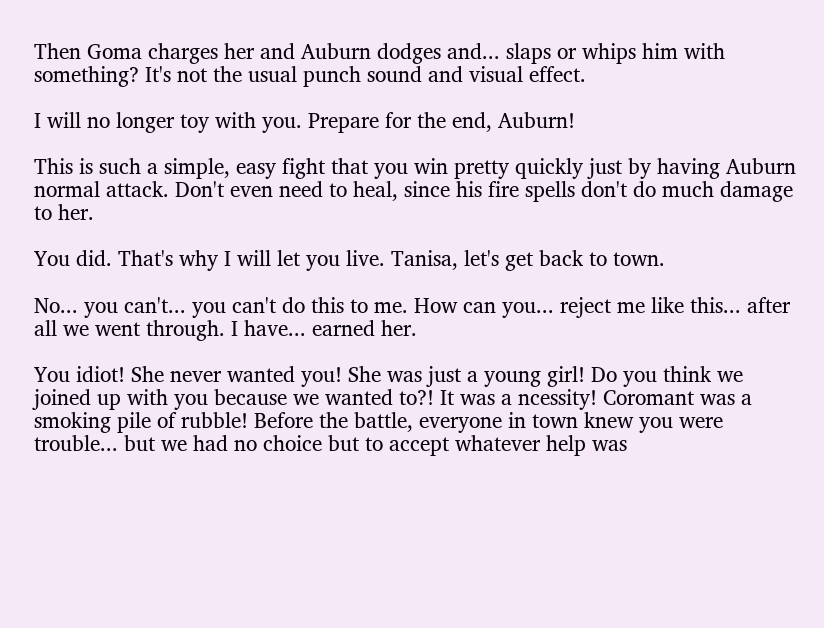Then Goma charges her and Auburn dodges and... slaps or whips him with something? It's not the usual punch sound and visual effect.

I will no longer toy with you. Prepare for the end, Auburn!

This is such a simple, easy fight that you win pretty quickly just by having Auburn normal attack. Don't even need to heal, since his fire spells don't do much damage to her.

You did. That's why I will let you live. Tanisa, let's get back to town.

No... you can't... you can't do this to me. How can you... reject me like this... after all we went through. I have... earned her.

You idiot! She never wanted you! She was just a young girl! Do you think we joined up with you because we wanted to?! It was a ncessity! Coromant was a smoking pile of rubble! Before the battle, everyone in town knew you were trouble... but we had no choice but to accept whatever help was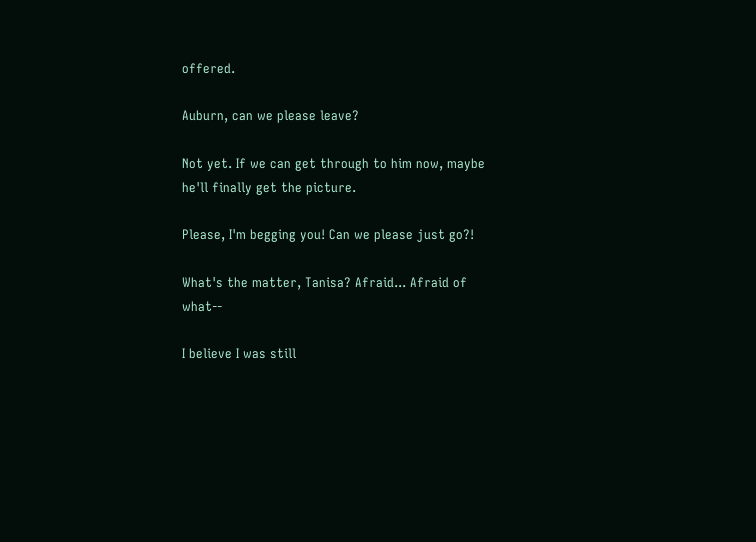offered.

Auburn, can we please leave?

Not yet. If we can get through to him now, maybe he'll finally get the picture.

Please, I'm begging you! Can we please just go?!

What's the matter, Tanisa? Afraid... Afraid of what--

I believe I was still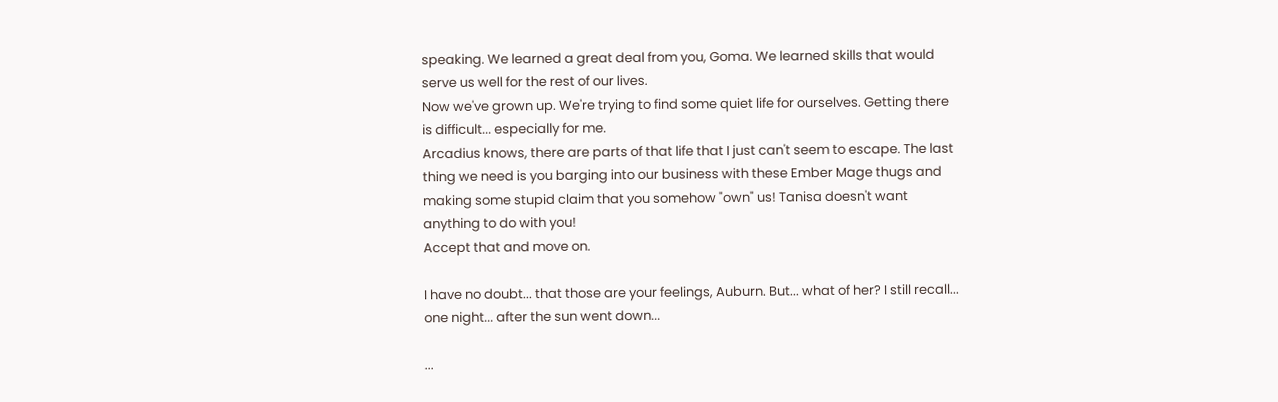speaking. We learned a great deal from you, Goma. We learned skills that would serve us well for the rest of our lives.
Now we've grown up. We're trying to find some quiet life for ourselves. Getting there is difficult... especially for me.
Arcadius knows, there are parts of that life that I just can't seem to escape. The last thing we need is you barging into our business with these Ember Mage thugs and making some stupid claim that you somehow "own" us! Tanisa doesn't want anything to do with you!
Accept that and move on.

I have no doubt... that those are your feelings, Auburn. But... what of her? I still recall... one night... after the sun went down...

...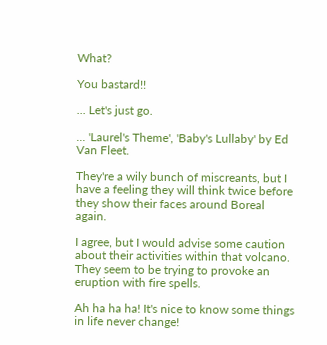What?

You bastard!!

... Let's just go.

... 'Laurel's Theme', 'Baby's Lullaby' by Ed Van Fleet.

They're a wily bunch of miscreants, but I have a feeling they will think twice before they show their faces around Boreal again.

I agree, but I would advise some caution about their activities within that volcano. They seem to be trying to provoke an eruption with fire spells.

Ah ha ha ha! It's nice to know some things in life never change!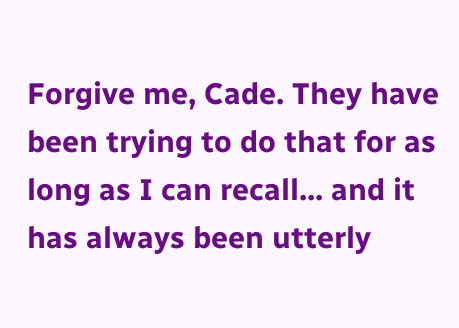Forgive me, Cade. They have been trying to do that for as long as I can recall... and it has always been utterly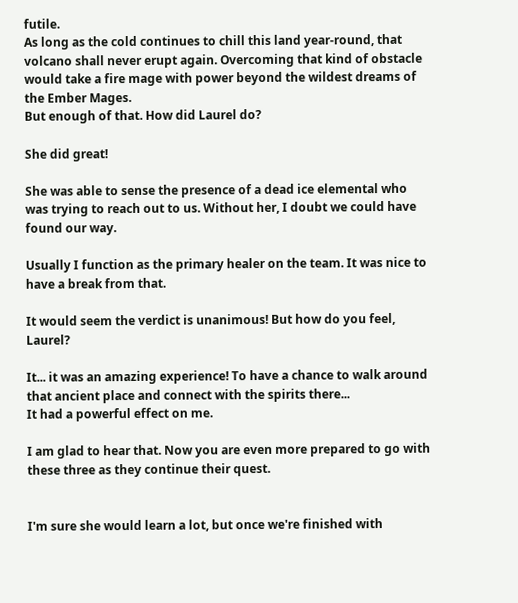futile.
As long as the cold continues to chill this land year-round, that volcano shall never erupt again. Overcoming that kind of obstacle would take a fire mage with power beyond the wildest dreams of the Ember Mages.
But enough of that. How did Laurel do?

She did great!

She was able to sense the presence of a dead ice elemental who was trying to reach out to us. Without her, I doubt we could have found our way.

Usually I function as the primary healer on the team. It was nice to have a break from that.

It would seem the verdict is unanimous! But how do you feel, Laurel?

It... it was an amazing experience! To have a chance to walk around that ancient place and connect with the spirits there...
It had a powerful effect on me.

I am glad to hear that. Now you are even more prepared to go with these three as they continue their quest.


I'm sure she would learn a lot, but once we're finished with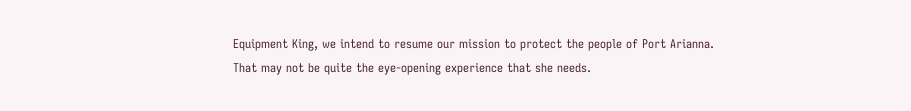Equipment King, we intend to resume our mission to protect the people of Port Arianna.
That may not be quite the eye-opening experience that she needs.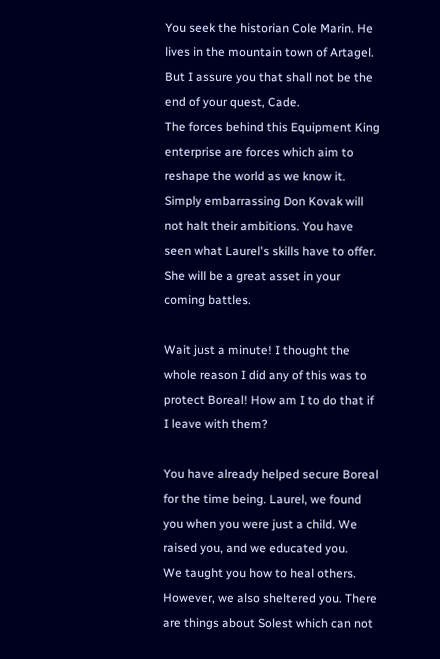You seek the historian Cole Marin. He lives in the mountain town of Artagel. But I assure you that shall not be the end of your quest, Cade.
The forces behind this Equipment King enterprise are forces which aim to reshape the world as we know it. Simply embarrassing Don Kovak will not halt their ambitions. You have seen what Laurel's skills have to offer. She will be a great asset in your coming battles.

Wait just a minute! I thought the whole reason I did any of this was to protect Boreal! How am I to do that if I leave with them?

You have already helped secure Boreal for the time being. Laurel, we found you when you were just a child. We raised you, and we educated you.
We taught you how to heal others. However, we also sheltered you. There are things about Solest which can not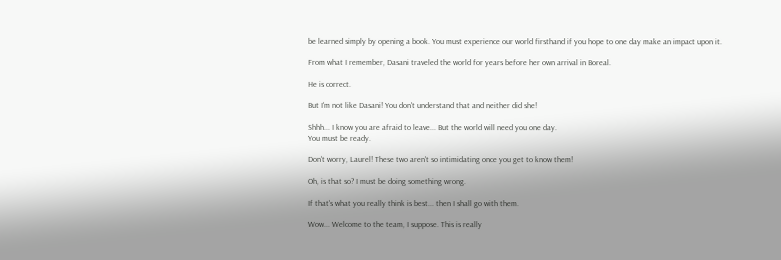be learned simply by opening a book. You must experience our world firsthand if you hope to one day make an impact upon it.

From what I remember, Dasani traveled the world for years before her own arrival in Boreal.

He is correct.

But I'm not like Dasani! You don't understand that and neither did she!

Shhh... I know you are afraid to leave... But the world will need you one day.
You must be ready.

Don't worry, Laurel! These two aren't so intimidating once you get to know them!

Oh, is that so? I must be doing something wrong.

If that's what you really think is best... then I shall go with them.

Wow... Welcome to the team, I suppose. This is really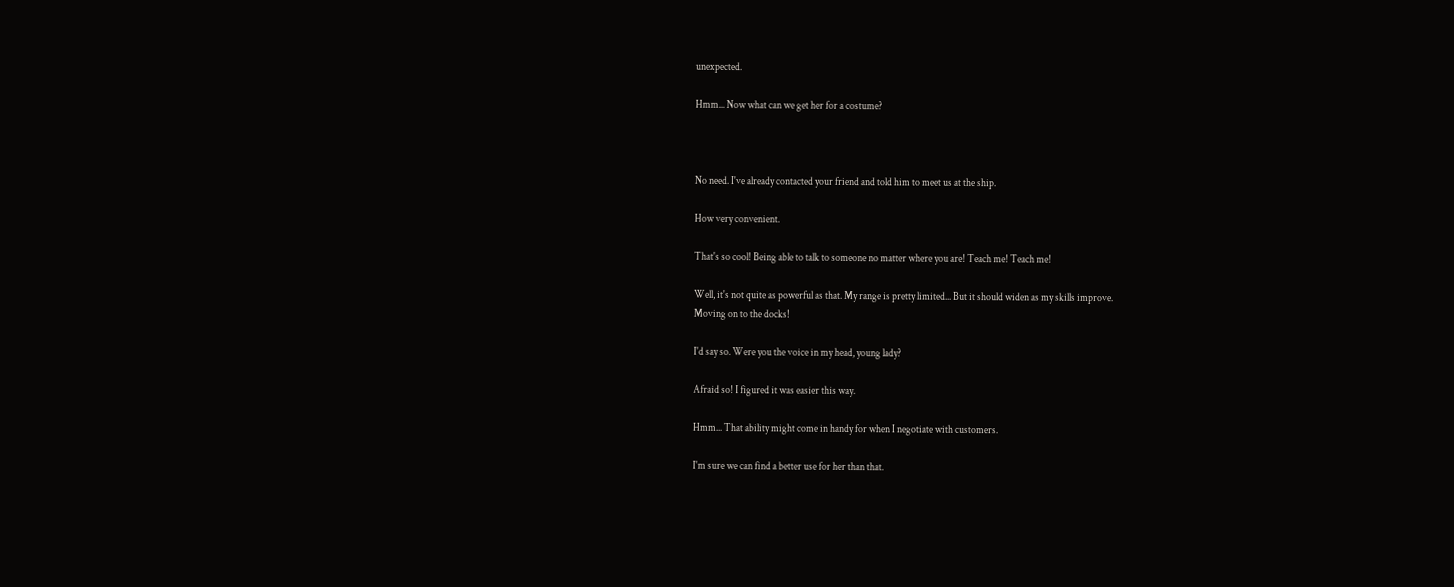unexpected.

Hmm... Now what can we get her for a costume?



No need. I've already contacted your friend and told him to meet us at the ship.

How very convenient.

That's so cool! Being able to talk to someone no matter where you are! Teach me! Teach me!

Well, it's not quite as powerful as that. My range is pretty limited... But it should widen as my skills improve.
Moving on to the docks!

I'd say so. Were you the voice in my head, young lady?

Afraid so! I figured it was easier this way.

Hmm... That ability might come in handy for when I negotiate with customers.

I'm sure we can find a better use for her than that.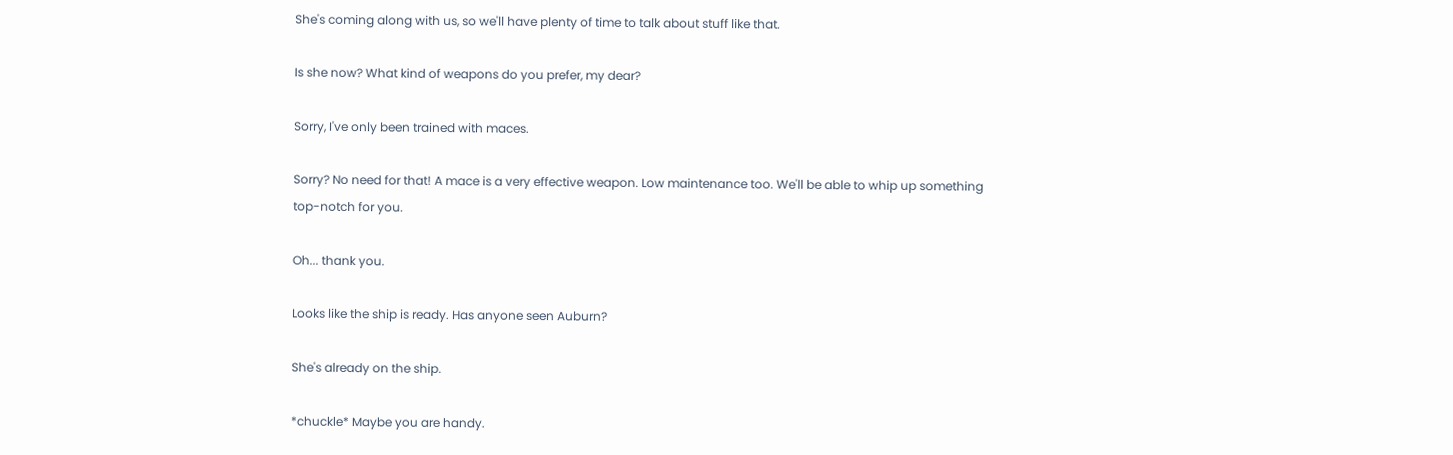She's coming along with us, so we'll have plenty of time to talk about stuff like that.

Is she now? What kind of weapons do you prefer, my dear?

Sorry, I've only been trained with maces.

Sorry? No need for that! A mace is a very effective weapon. Low maintenance too. We'll be able to whip up something top-notch for you.

Oh... thank you.

Looks like the ship is ready. Has anyone seen Auburn?

She's already on the ship.

*chuckle* Maybe you are handy.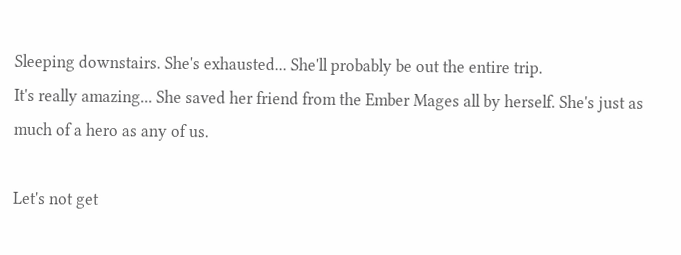Sleeping downstairs. She's exhausted... She'll probably be out the entire trip.
It's really amazing... She saved her friend from the Ember Mages all by herself. She's just as much of a hero as any of us.

Let's not get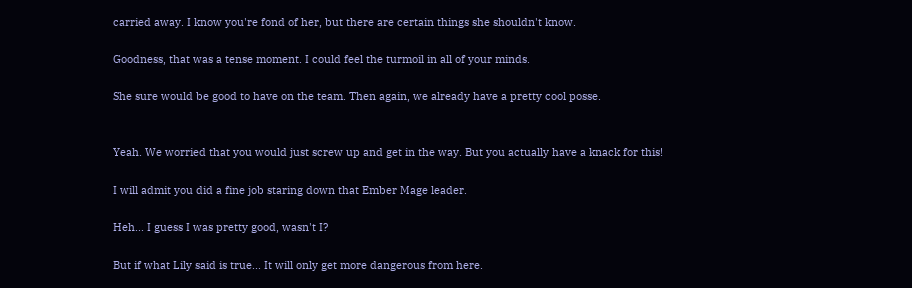carried away. I know you're fond of her, but there are certain things she shouldn't know.

Goodness, that was a tense moment. I could feel the turmoil in all of your minds.

She sure would be good to have on the team. Then again, we already have a pretty cool posse.


Yeah. We worried that you would just screw up and get in the way. But you actually have a knack for this!

I will admit you did a fine job staring down that Ember Mage leader.

Heh... I guess I was pretty good, wasn't I?

But if what Lily said is true... It will only get more dangerous from here.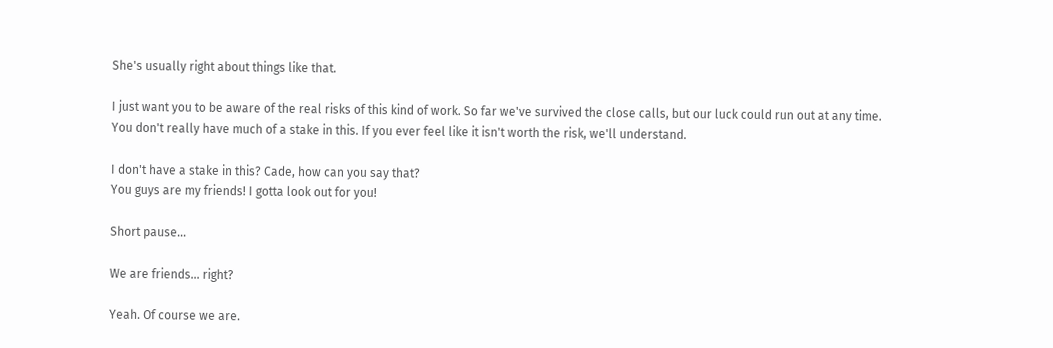She's usually right about things like that.

I just want you to be aware of the real risks of this kind of work. So far we've survived the close calls, but our luck could run out at any time.
You don't really have much of a stake in this. If you ever feel like it isn't worth the risk, we'll understand.

I don't have a stake in this? Cade, how can you say that?
You guys are my friends! I gotta look out for you!

Short pause...

We are friends... right?

Yeah. Of course we are.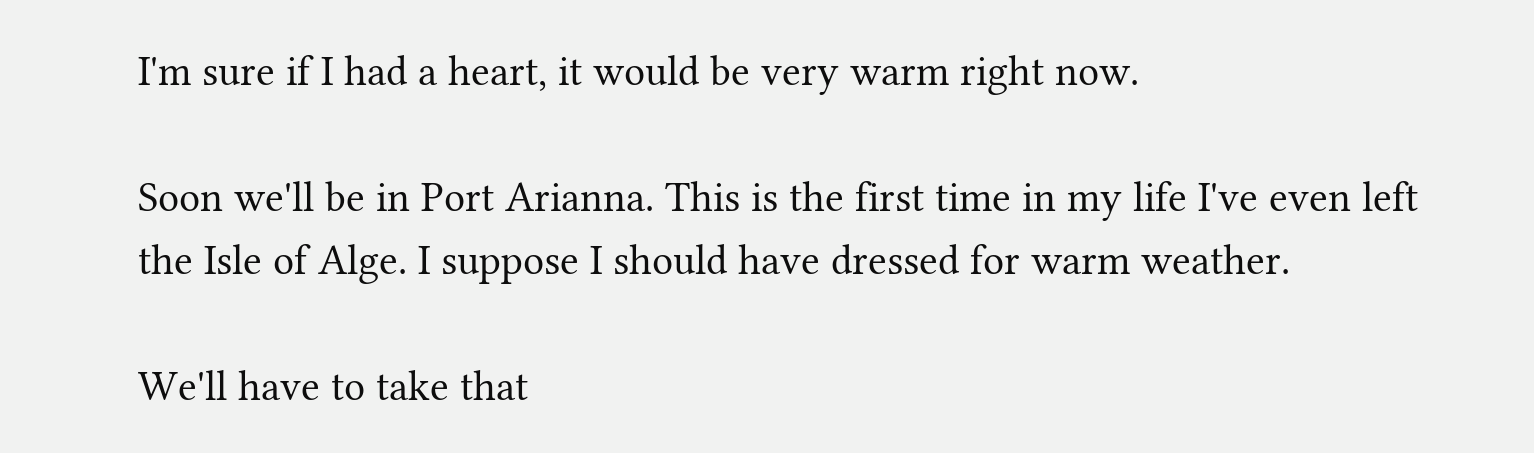I'm sure if I had a heart, it would be very warm right now.

Soon we'll be in Port Arianna. This is the first time in my life I've even left the Isle of Alge. I suppose I should have dressed for warm weather.

We'll have to take that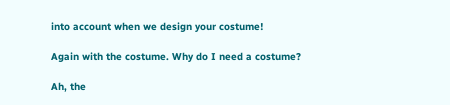into account when we design your costume!

Again with the costume. Why do I need a costume?

Ah, the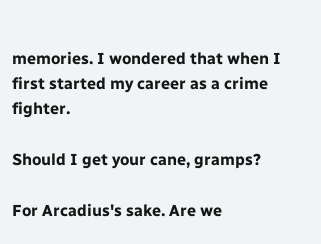memories. I wondered that when I first started my career as a crime fighter.

Should I get your cane, gramps?

For Arcadius's sake. Are we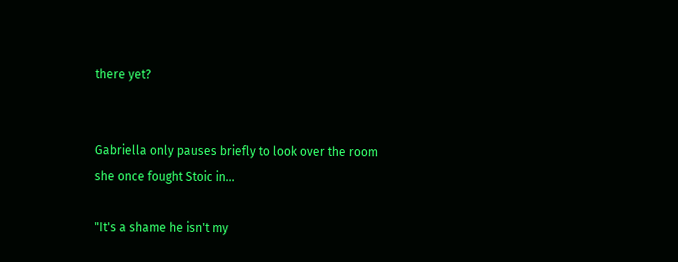there yet?


Gabriella only pauses briefly to look over the room she once fought Stoic in...

"It's a shame he isn't my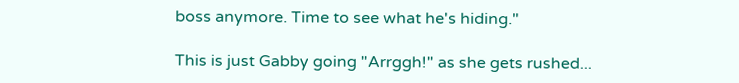boss anymore. Time to see what he's hiding."

This is just Gabby going "Arrggh!" as she gets rushed...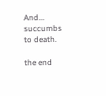And... succumbs to death.

the end